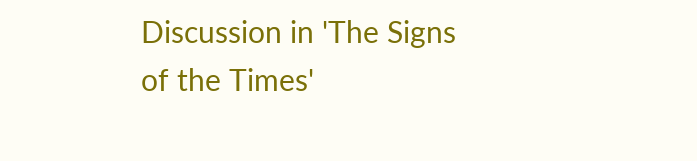Discussion in 'The Signs of the Times'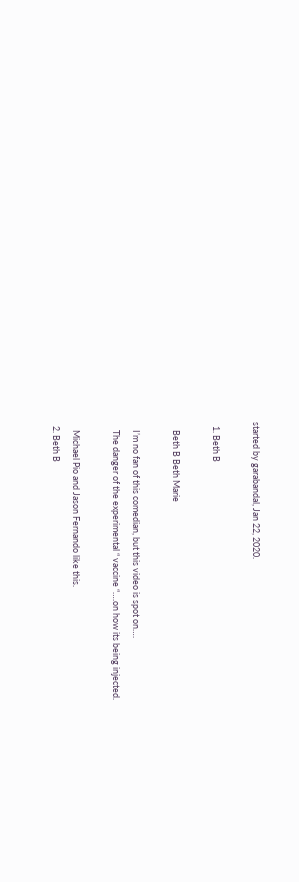started by garabandal, Jan 22, 2020.

  1. Beth B

    Beth B Beth Marie

    I’m no fan of this comedian, but this video is spot on….
    The danger of the experimental “ vaccine “….on how its being injected.

    Michael Pio and Jason Fernando like this.
  2. Beth B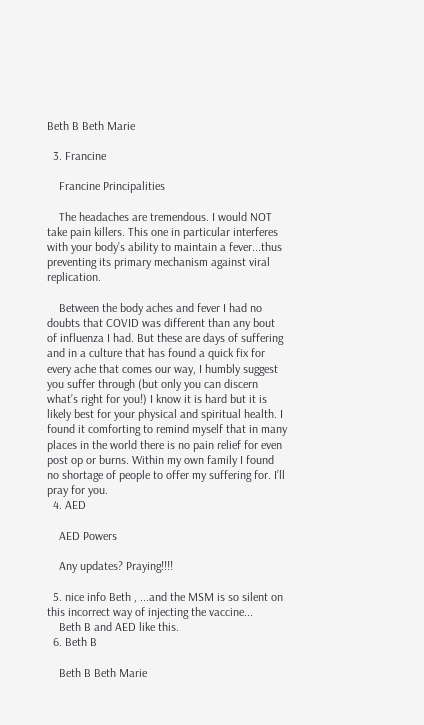Beth B Beth Marie

  3. Francine

    Francine Principalities

    The headaches are tremendous. I would NOT take pain killers. This one in particular interferes with your body’s ability to maintain a fever...thus preventing its primary mechanism against viral replication.

    Between the body aches and fever I had no doubts that COVID was different than any bout of influenza I had. But these are days of suffering and in a culture that has found a quick fix for every ache that comes our way, I humbly suggest you suffer through (but only you can discern what’s right for you!) I know it is hard but it is likely best for your physical and spiritual health. I found it comforting to remind myself that in many places in the world there is no pain relief for even post op or burns. Within my own family I found no shortage of people to offer my suffering for. I’ll pray for you.
  4. AED

    AED Powers

    Any updates? Praying!!!!

  5. nice info Beth , ...and the MSM is so silent on this incorrect way of injecting the vaccine...
    Beth B and AED like this.
  6. Beth B

    Beth B Beth Marie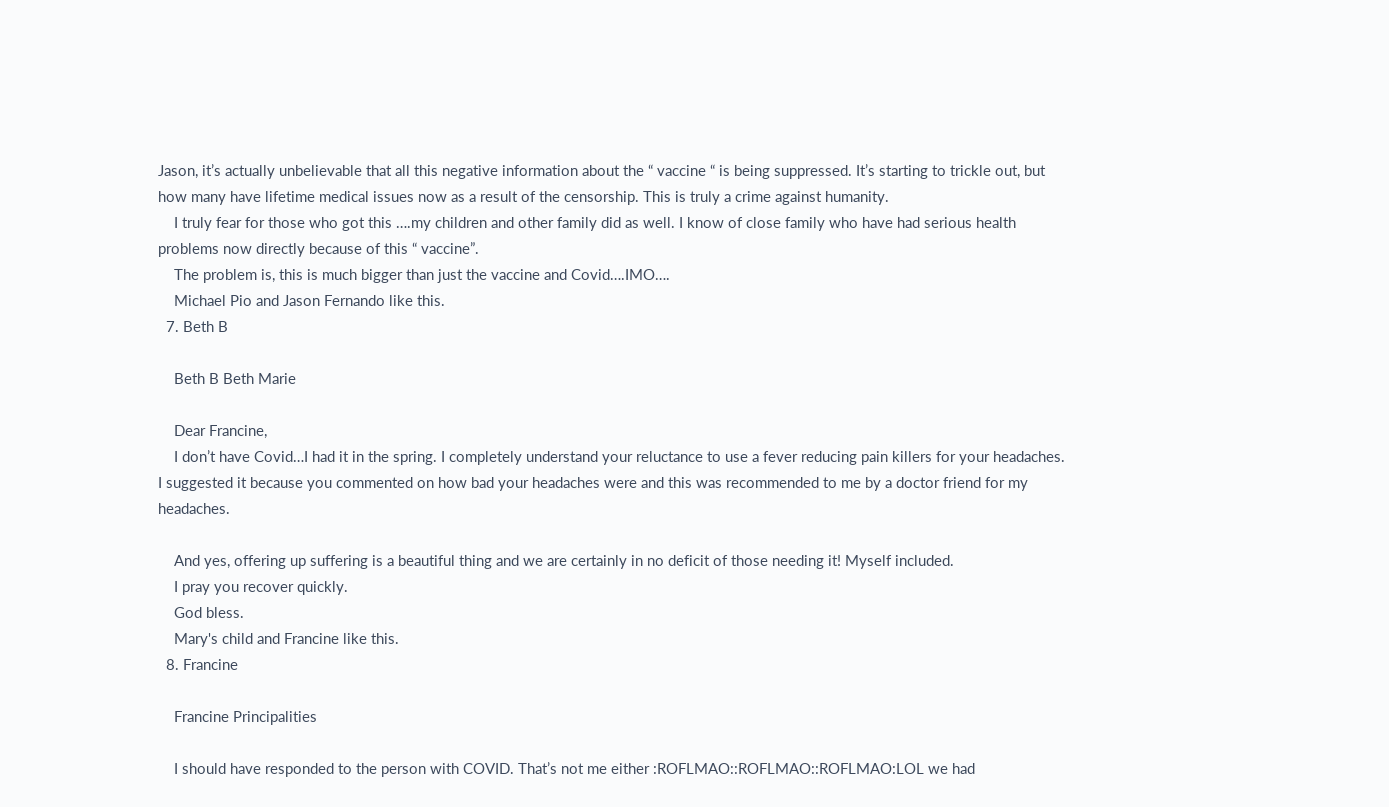Jason, it’s actually unbelievable that all this negative information about the “ vaccine “ is being suppressed. It’s starting to trickle out, but how many have lifetime medical issues now as a result of the censorship. This is truly a crime against humanity.
    I truly fear for those who got this ….my children and other family did as well. I know of close family who have had serious health problems now directly because of this “ vaccine”.
    The problem is, this is much bigger than just the vaccine and Covid….IMO….
    Michael Pio and Jason Fernando like this.
  7. Beth B

    Beth B Beth Marie

    Dear Francine,
    I don’t have Covid…I had it in the spring. I completely understand your reluctance to use a fever reducing pain killers for your headaches. I suggested it because you commented on how bad your headaches were and this was recommended to me by a doctor friend for my headaches.

    And yes, offering up suffering is a beautiful thing and we are certainly in no deficit of those needing it! Myself included.
    I pray you recover quickly.
    God bless.
    Mary's child and Francine like this.
  8. Francine

    Francine Principalities

    I should have responded to the person with COVID. That’s not me either :ROFLMAO::ROFLMAO::ROFLMAO:LOL we had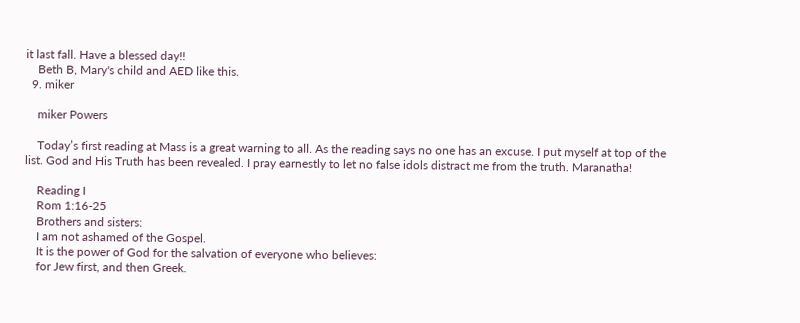it last fall. Have a blessed day!!
    Beth B, Mary's child and AED like this.
  9. miker

    miker Powers

    Today’s first reading at Mass is a great warning to all. As the reading says no one has an excuse. I put myself at top of the list. God and His Truth has been revealed. I pray earnestly to let no false idols distract me from the truth. Maranatha!

    Reading I
    Rom 1:16-25
    Brothers and sisters:
    I am not ashamed of the Gospel.
    It is the power of God for the salvation of everyone who believes:
    for Jew first, and then Greek.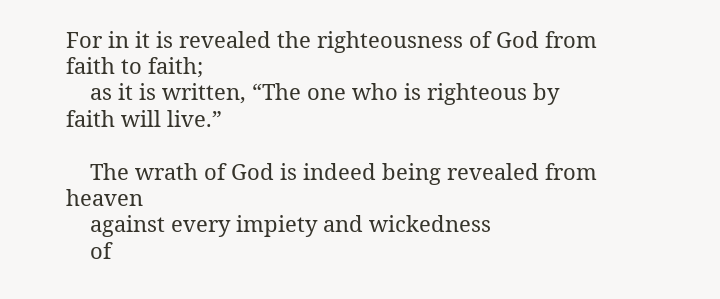For in it is revealed the righteousness of God from faith to faith;
    as it is written, “The one who is righteous by faith will live.”

    The wrath of God is indeed being revealed from heaven
    against every impiety and wickedness
    of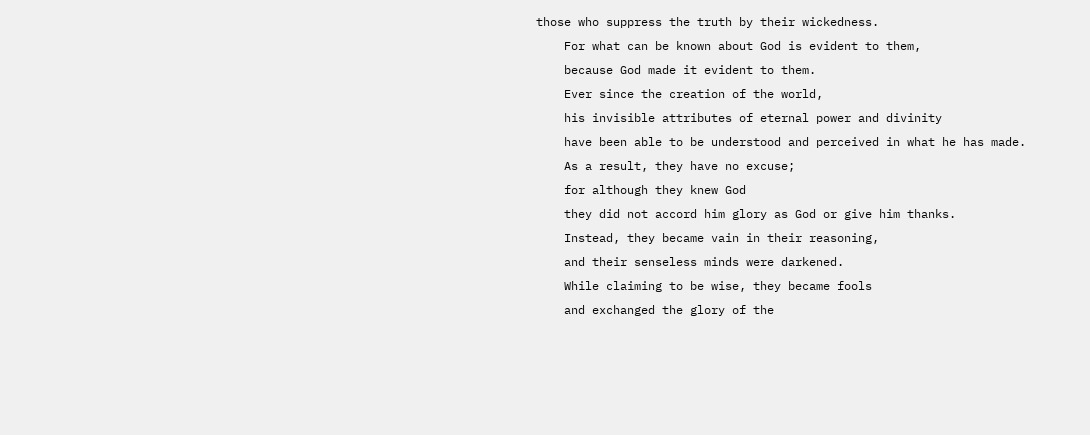those who suppress the truth by their wickedness.
    For what can be known about God is evident to them,
    because God made it evident to them.
    Ever since the creation of the world,
    his invisible attributes of eternal power and divinity
    have been able to be understood and perceived in what he has made.
    As a result, they have no excuse;
    for although they knew God
    they did not accord him glory as God or give him thanks.
    Instead, they became vain in their reasoning,
    and their senseless minds were darkened.
    While claiming to be wise, they became fools
    and exchanged the glory of the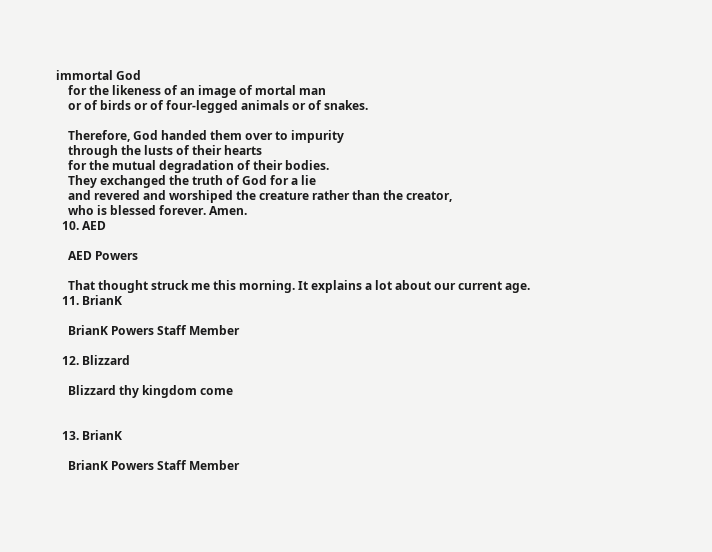immortal God
    for the likeness of an image of mortal man
    or of birds or of four-legged animals or of snakes.

    Therefore, God handed them over to impurity
    through the lusts of their hearts
    for the mutual degradation of their bodies.
    They exchanged the truth of God for a lie
    and revered and worshiped the creature rather than the creator,
    who is blessed forever. Amen.
  10. AED

    AED Powers

    That thought struck me this morning. It explains a lot about our current age.
  11. BrianK

    BrianK Powers Staff Member

  12. Blizzard

    Blizzard thy kingdom come


  13. BrianK

    BrianK Powers Staff Member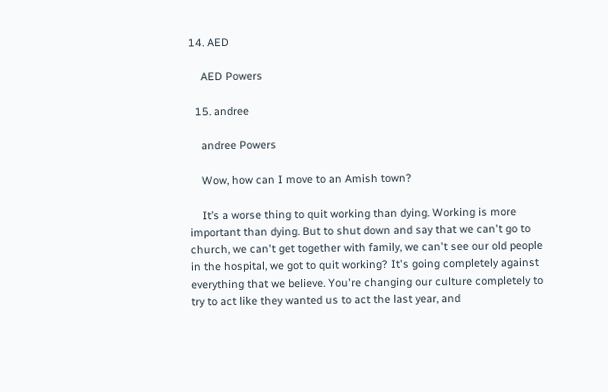14. AED

    AED Powers

  15. andree

    andree Powers

    Wow, how can I move to an Amish town?

    It’s a worse thing to quit working than dying. Working is more important than dying. But to shut down and say that we can't go to church, we can't get together with family, we can't see our old people in the hospital, we got to quit working? It's going completely against everything that we believe. You're changing our culture completely to try to act like they wanted us to act the last year, and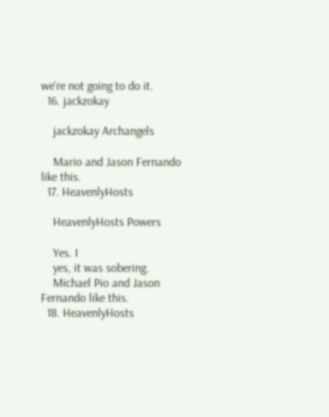we're not going to do it.
  16. jackzokay

    jackzokay Archangels

    Mario and Jason Fernando like this.
  17. HeavenlyHosts

    HeavenlyHosts Powers

    Yes. I
    yes, it was sobering.
    Michael Pio and Jason Fernando like this.
  18. HeavenlyHosts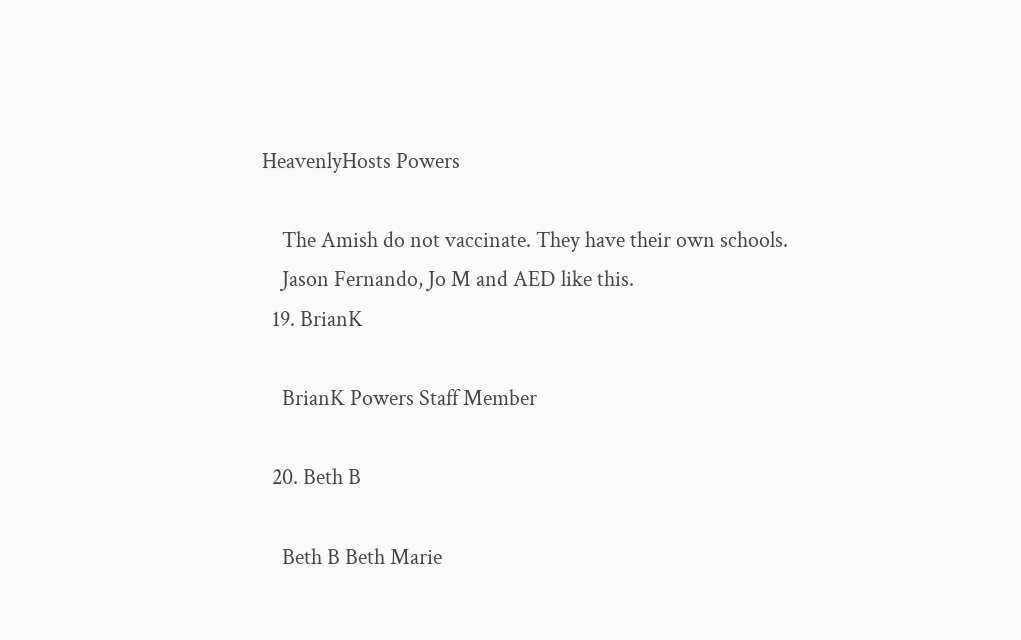HeavenlyHosts Powers

    The Amish do not vaccinate. They have their own schools.
    Jason Fernando, Jo M and AED like this.
  19. BrianK

    BrianK Powers Staff Member

  20. Beth B

    Beth B Beth Marie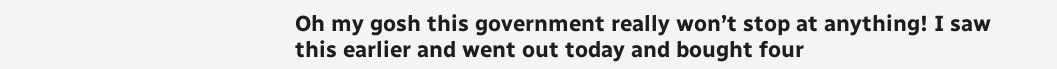Oh my gosh this government really won’t stop at anything! I saw this earlier and went out today and bought four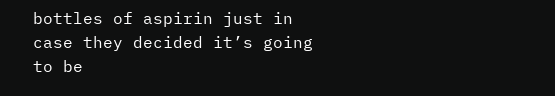bottles of aspirin just in case they decided it’s going to be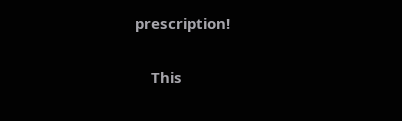prescription!

    This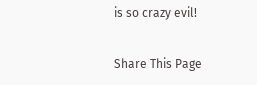is so crazy evil!

Share This Page